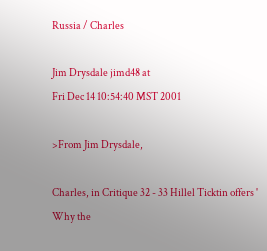Russia / Charles

Jim Drysdale jimd48 at
Fri Dec 14 10:54:40 MST 2001

>From Jim Drysdale,

Charles, in Critique 32 - 33 Hillel Ticktin offers ' Why the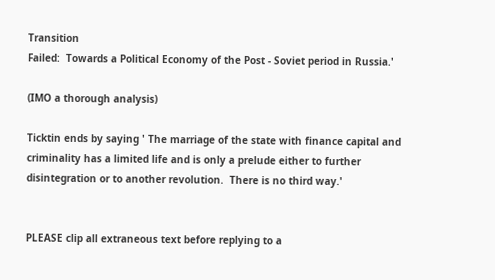Transition
Failed:  Towards a Political Economy of the Post - Soviet period in Russia.'

(IMO a thorough analysis)

Ticktin ends by saying ' The marriage of the state with finance capital and
criminality has a limited life and is only a prelude either to further
disintegration or to another revolution.  There is no third way.'


PLEASE clip all extraneous text before replying to a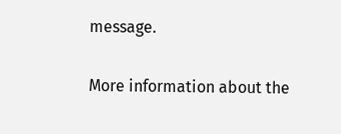message.

More information about the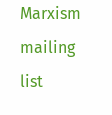Marxism mailing list